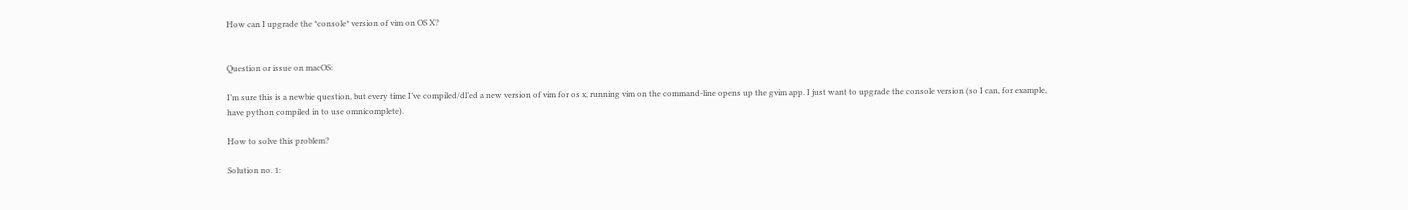How can I upgrade the *console* version of vim on OS X?


Question or issue on macOS:

I’m sure this is a newbie question, but every time I’ve compiled/dl’ed a new version of vim for os x, running vim on the command-line opens up the gvim app. I just want to upgrade the console version (so I can, for example, have python compiled in to use omnicomplete).

How to solve this problem?

Solution no. 1: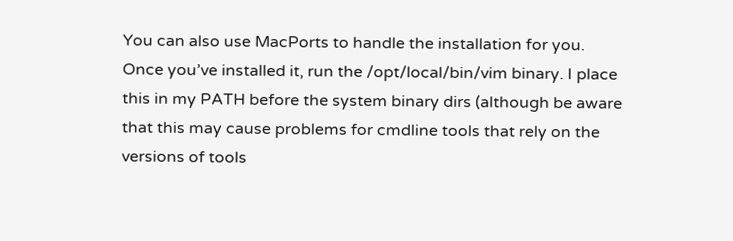You can also use MacPorts to handle the installation for you. Once you’ve installed it, run the /opt/local/bin/vim binary. I place this in my PATH before the system binary dirs (although be aware that this may cause problems for cmdline tools that rely on the versions of tools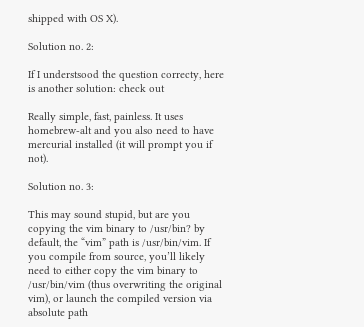shipped with OS X).

Solution no. 2:

If I understsood the question correcty, here is another solution: check out

Really simple, fast, painless. It uses homebrew-alt and you also need to have mercurial installed (it will prompt you if not).

Solution no. 3:

This may sound stupid, but are you copying the vim binary to /usr/bin? by default, the “vim” path is /usr/bin/vim. If you compile from source, you’ll likely need to either copy the vim binary to /usr/bin/vim (thus overwriting the original vim), or launch the compiled version via absolute path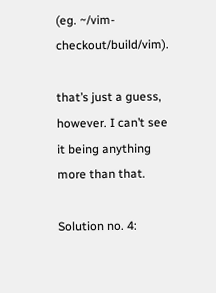(eg. ~/vim-checkout/build/vim).

that’s just a guess, however. I can’t see it being anything more than that.

Solution no. 4: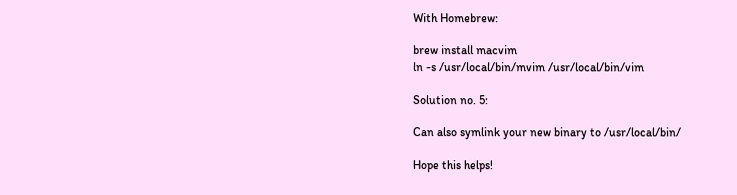With Homebrew:

brew install macvim
ln -s /usr/local/bin/mvim /usr/local/bin/vim

Solution no. 5:

Can also symlink your new binary to /usr/local/bin/

Hope this helps!